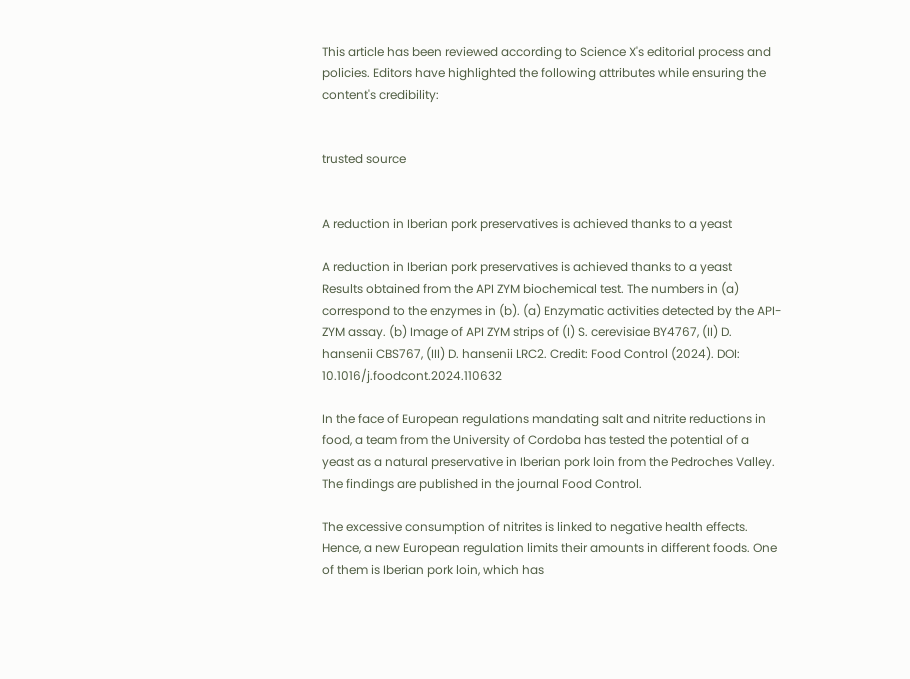This article has been reviewed according to Science X's editorial process and policies. Editors have highlighted the following attributes while ensuring the content's credibility:


trusted source


A reduction in Iberian pork preservatives is achieved thanks to a yeast

A reduction in Iberian pork preservatives is achieved thanks to a yeast
Results obtained from the API ZYM biochemical test. The numbers in (a) correspond to the enzymes in (b). (a) Enzymatic activities detected by the API-ZYM assay. (b) Image of API ZYM strips of (I) S. cerevisiae BY4767, (II) D. hansenii CBS767, (III) D. hansenii LRC2. Credit: Food Control (2024). DOI: 10.1016/j.foodcont.2024.110632

In the face of European regulations mandating salt and nitrite reductions in food, a team from the University of Cordoba has tested the potential of a yeast as a natural preservative in Iberian pork loin from the Pedroches Valley. The findings are published in the journal Food Control.

The excessive consumption of nitrites is linked to negative health effects. Hence, a new European regulation limits their amounts in different foods. One of them is Iberian pork loin, which has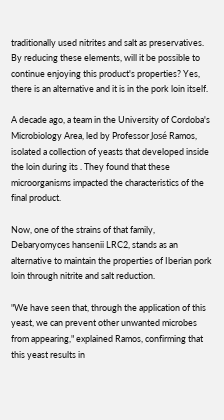traditionally used nitrites and salt as preservatives. By reducing these elements, will it be possible to continue enjoying this product's properties? Yes, there is an alternative and it is in the pork loin itself.

A decade ago, a team in the University of Cordoba's Microbiology Area, led by Professor José Ramos, isolated a collection of yeasts that developed inside the loin during its . They found that these microorganisms impacted the characteristics of the final product.

Now, one of the strains of that family, Debaryomyces hansenii LRC2, stands as an alternative to maintain the properties of Iberian pork loin through nitrite and salt reduction.

"We have seen that, through the application of this yeast, we can prevent other unwanted microbes from appearing," explained Ramos, confirming that this yeast results in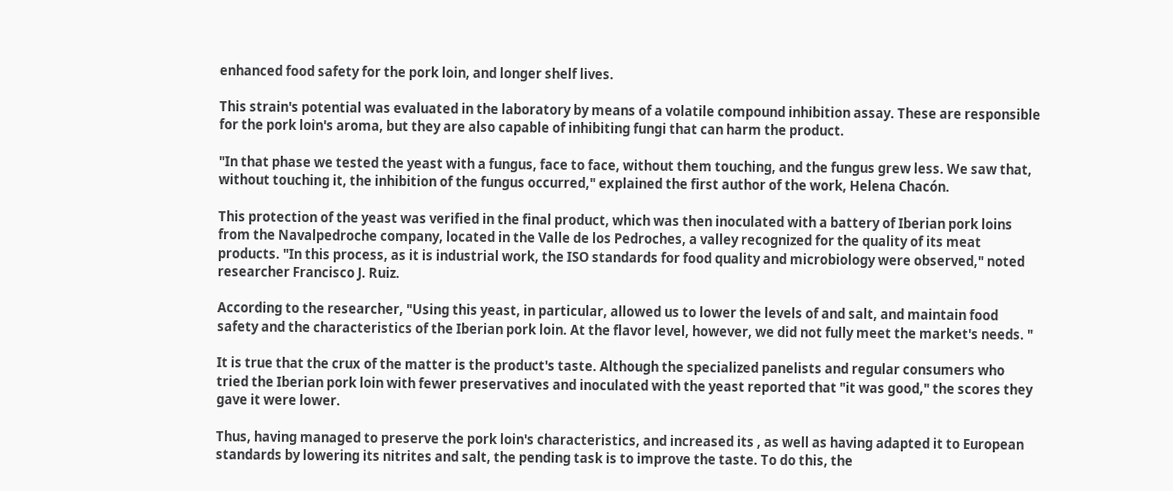enhanced food safety for the pork loin, and longer shelf lives.

This strain's potential was evaluated in the laboratory by means of a volatile compound inhibition assay. These are responsible for the pork loin's aroma, but they are also capable of inhibiting fungi that can harm the product.

"In that phase we tested the yeast with a fungus, face to face, without them touching, and the fungus grew less. We saw that, without touching it, the inhibition of the fungus occurred," explained the first author of the work, Helena Chacón.

This protection of the yeast was verified in the final product, which was then inoculated with a battery of Iberian pork loins from the Navalpedroche company, located in the Valle de los Pedroches, a valley recognized for the quality of its meat products. "In this process, as it is industrial work, the ISO standards for food quality and microbiology were observed," noted researcher Francisco J. Ruiz.

According to the researcher, "Using this yeast, in particular, allowed us to lower the levels of and salt, and maintain food safety and the characteristics of the Iberian pork loin. At the flavor level, however, we did not fully meet the market's needs. "

It is true that the crux of the matter is the product's taste. Although the specialized panelists and regular consumers who tried the Iberian pork loin with fewer preservatives and inoculated with the yeast reported that "it was good," the scores they gave it were lower.

Thus, having managed to preserve the pork loin's characteristics, and increased its , as well as having adapted it to European standards by lowering its nitrites and salt, the pending task is to improve the taste. To do this, the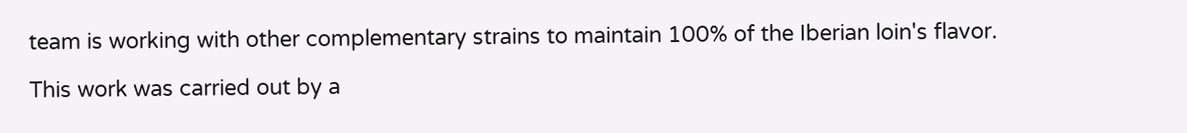team is working with other complementary strains to maintain 100% of the Iberian loin's flavor.

This work was carried out by a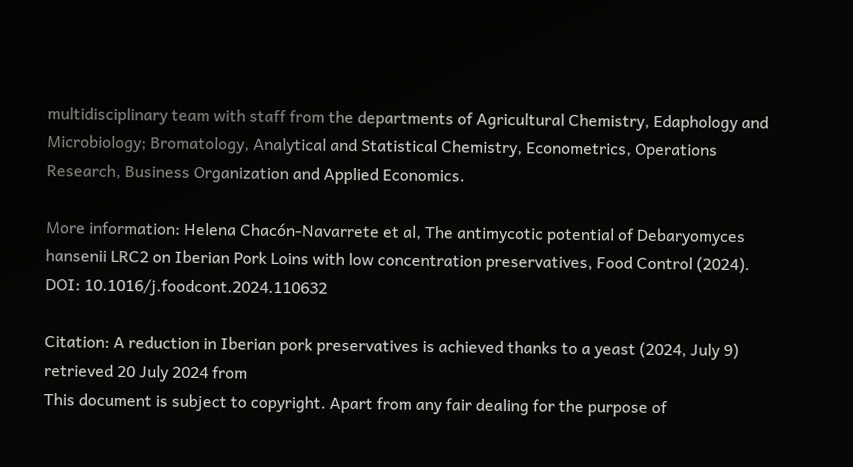multidisciplinary team with staff from the departments of Agricultural Chemistry, Edaphology and Microbiology; Bromatology, Analytical and Statistical Chemistry, Econometrics, Operations Research, Business Organization and Applied Economics.

More information: Helena Chacón-Navarrete et al, The antimycotic potential of Debaryomyces hansenii LRC2 on Iberian Pork Loins with low concentration preservatives, Food Control (2024). DOI: 10.1016/j.foodcont.2024.110632

Citation: A reduction in Iberian pork preservatives is achieved thanks to a yeast (2024, July 9) retrieved 20 July 2024 from
This document is subject to copyright. Apart from any fair dealing for the purpose of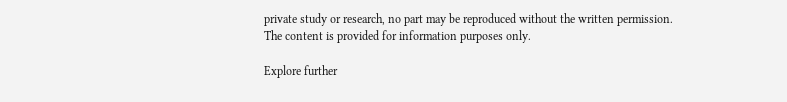private study or research, no part may be reproduced without the written permission. The content is provided for information purposes only.

Explore further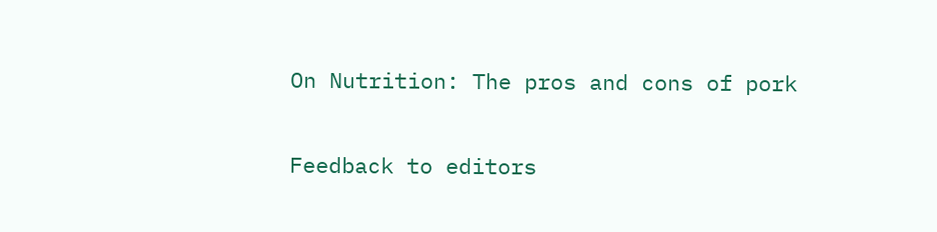On Nutrition: The pros and cons of pork


Feedback to editors